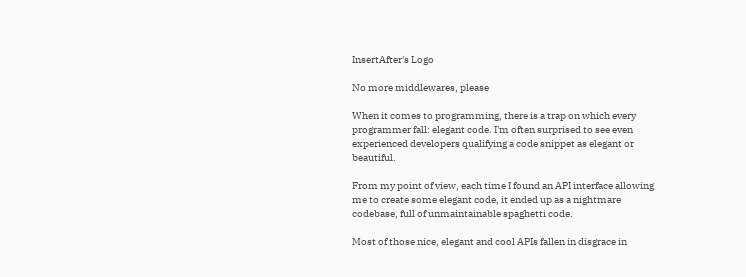InsertAfter's Logo

No more middlewares, please

When it comes to programming, there is a trap on which every programmer fall: elegant code. I'm often surprised to see even experienced developers qualifying a code snippet as elegant or beautiful.

From my point of view, each time I found an API interface allowing me to create some elegant code, it ended up as a nightmare codebase, full of unmaintainable spaghetti code.

Most of those nice, elegant and cool APIs fallen in disgrace in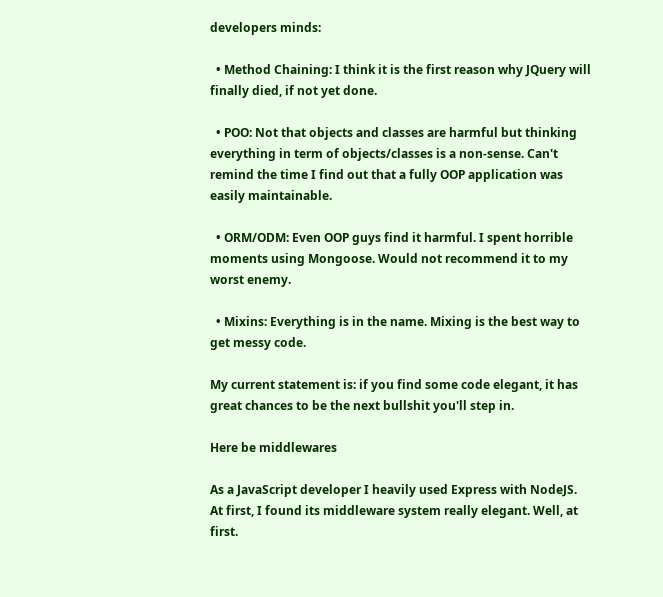developers minds:

  • Method Chaining: I think it is the first reason why JQuery will finally died, if not yet done.

  • POO: Not that objects and classes are harmful but thinking everything in term of objects/classes is a non-sense. Can't remind the time I find out that a fully OOP application was easily maintainable.

  • ORM/ODM: Even OOP guys find it harmful. I spent horrible moments using Mongoose. Would not recommend it to my worst enemy.

  • Mixins: Everything is in the name. Mixing is the best way to get messy code.

My current statement is: if you find some code elegant, it has great chances to be the next bullshit you'll step in.

Here be middlewares

As a JavaScript developer I heavily used Express with NodeJS. At first, I found its middleware system really elegant. Well, at first.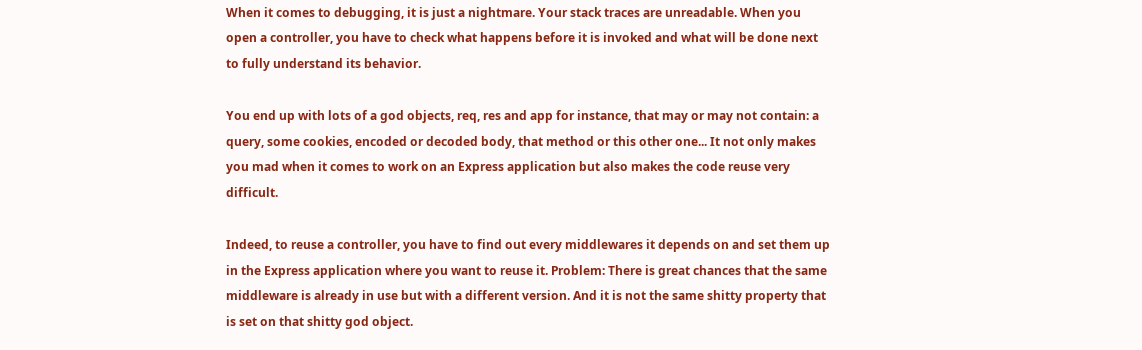When it comes to debugging, it is just a nightmare. Your stack traces are unreadable. When you open a controller, you have to check what happens before it is invoked and what will be done next to fully understand its behavior.

You end up with lots of a god objects, req, res and app for instance, that may or may not contain: a query, some cookies, encoded or decoded body, that method or this other one... It not only makes you mad when it comes to work on an Express application but also makes the code reuse very difficult.

Indeed, to reuse a controller, you have to find out every middlewares it depends on and set them up in the Express application where you want to reuse it. Problem: There is great chances that the same middleware is already in use but with a different version. And it is not the same shitty property that is set on that shitty god object.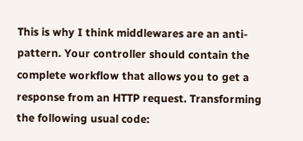This is why I think middlewares are an anti-pattern. Your controller should contain the complete workflow that allows you to get a response from an HTTP request. Transforming the following usual code: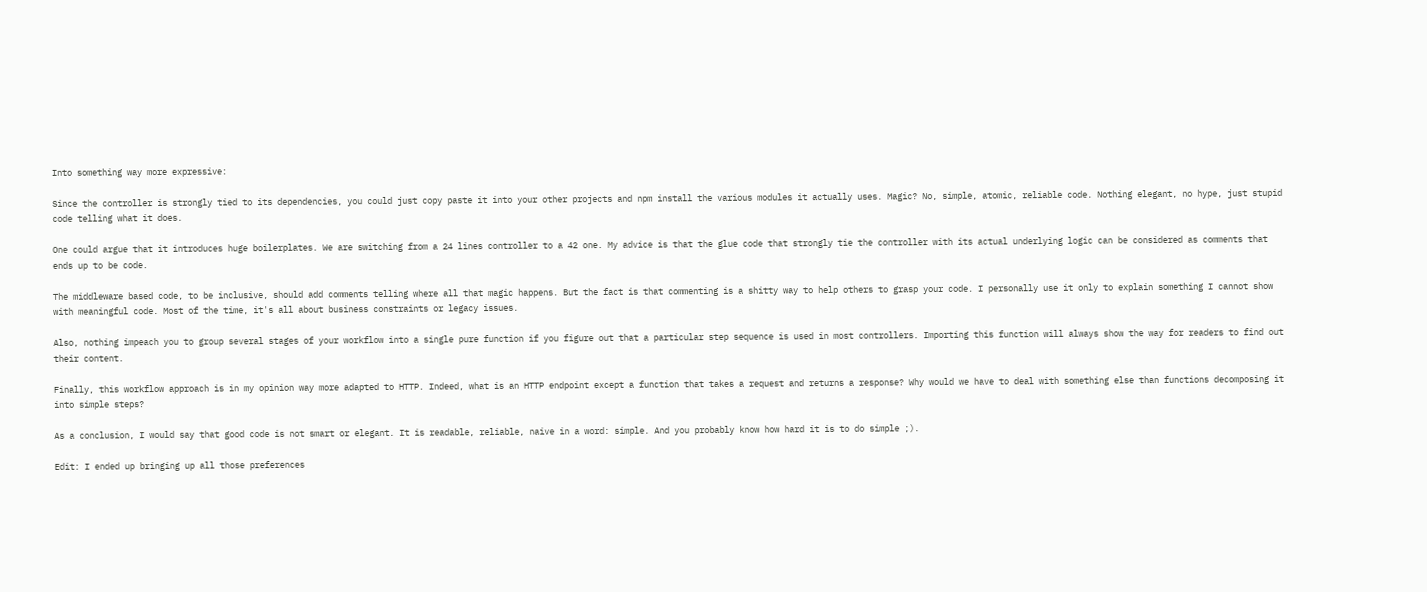Into something way more expressive:

Since the controller is strongly tied to its dependencies, you could just copy paste it into your other projects and npm install the various modules it actually uses. Magic? No, simple, atomic, reliable code. Nothing elegant, no hype, just stupid code telling what it does.

One could argue that it introduces huge boilerplates. We are switching from a 24 lines controller to a 42 one. My advice is that the glue code that strongly tie the controller with its actual underlying logic can be considered as comments that ends up to be code.

The middleware based code, to be inclusive, should add comments telling where all that magic happens. But the fact is that commenting is a shitty way to help others to grasp your code. I personally use it only to explain something I cannot show with meaningful code. Most of the time, it's all about business constraints or legacy issues.

Also, nothing impeach you to group several stages of your workflow into a single pure function if you figure out that a particular step sequence is used in most controllers. Importing this function will always show the way for readers to find out their content.

Finally, this workflow approach is in my opinion way more adapted to HTTP. Indeed, what is an HTTP endpoint except a function that takes a request and returns a response? Why would we have to deal with something else than functions decomposing it into simple steps?

As a conclusion, I would say that good code is not smart or elegant. It is readable, reliable, naive in a word: simple. And you probably know how hard it is to do simple ;).

Edit: I ended up bringing up all those preferences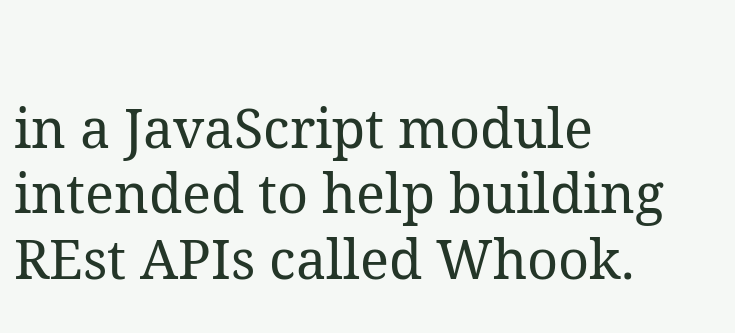in a JavaScript module intended to help building REst APIs called Whook.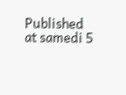Published at samedi 5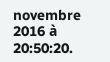novembre 2016 à 20:50:20.